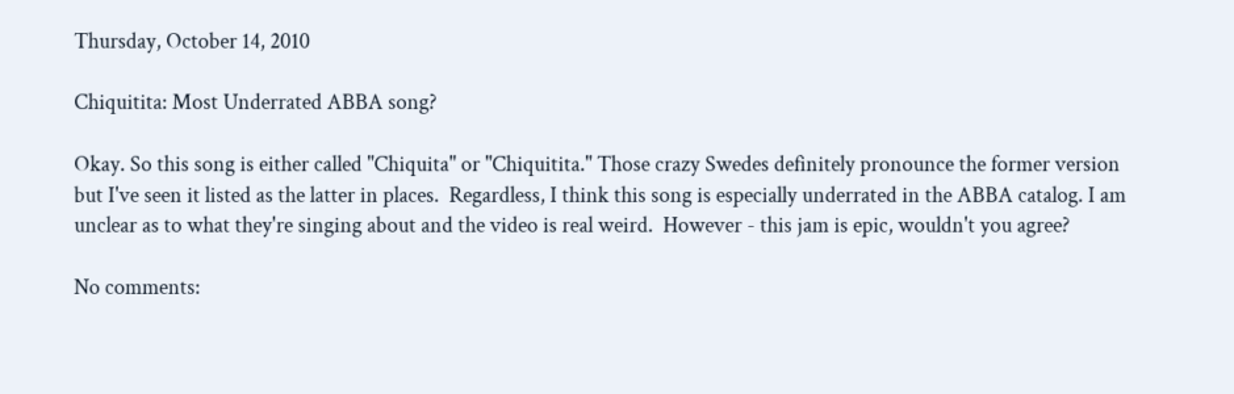Thursday, October 14, 2010

Chiquitita: Most Underrated ABBA song?

Okay. So this song is either called "Chiquita" or "Chiquitita." Those crazy Swedes definitely pronounce the former version but I've seen it listed as the latter in places.  Regardless, I think this song is especially underrated in the ABBA catalog. I am unclear as to what they're singing about and the video is real weird.  However - this jam is epic, wouldn't you agree?

No comments: